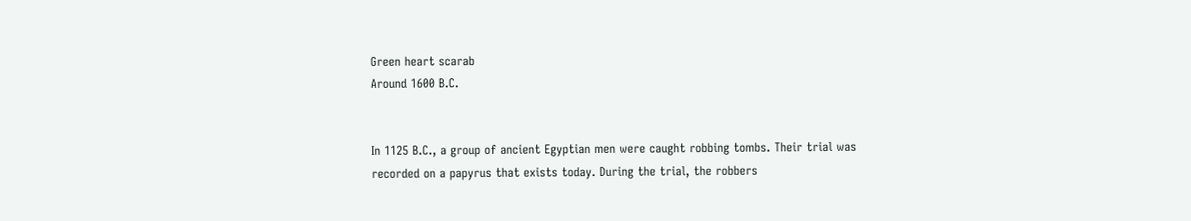Green heart scarab
Around 1600 B.C.


In 1125 B.C., a group of ancient Egyptian men were caught robbing tombs. Their trial was recorded on a papyrus that exists today. During the trial, the robbers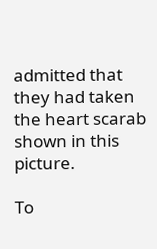admitted that they had taken the heart scarab shown in this picture.

To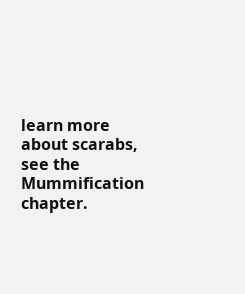learn more about scarabs, see the Mummification chapter.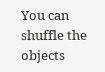You can shuffle the objects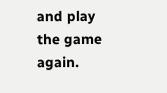and play the game again.